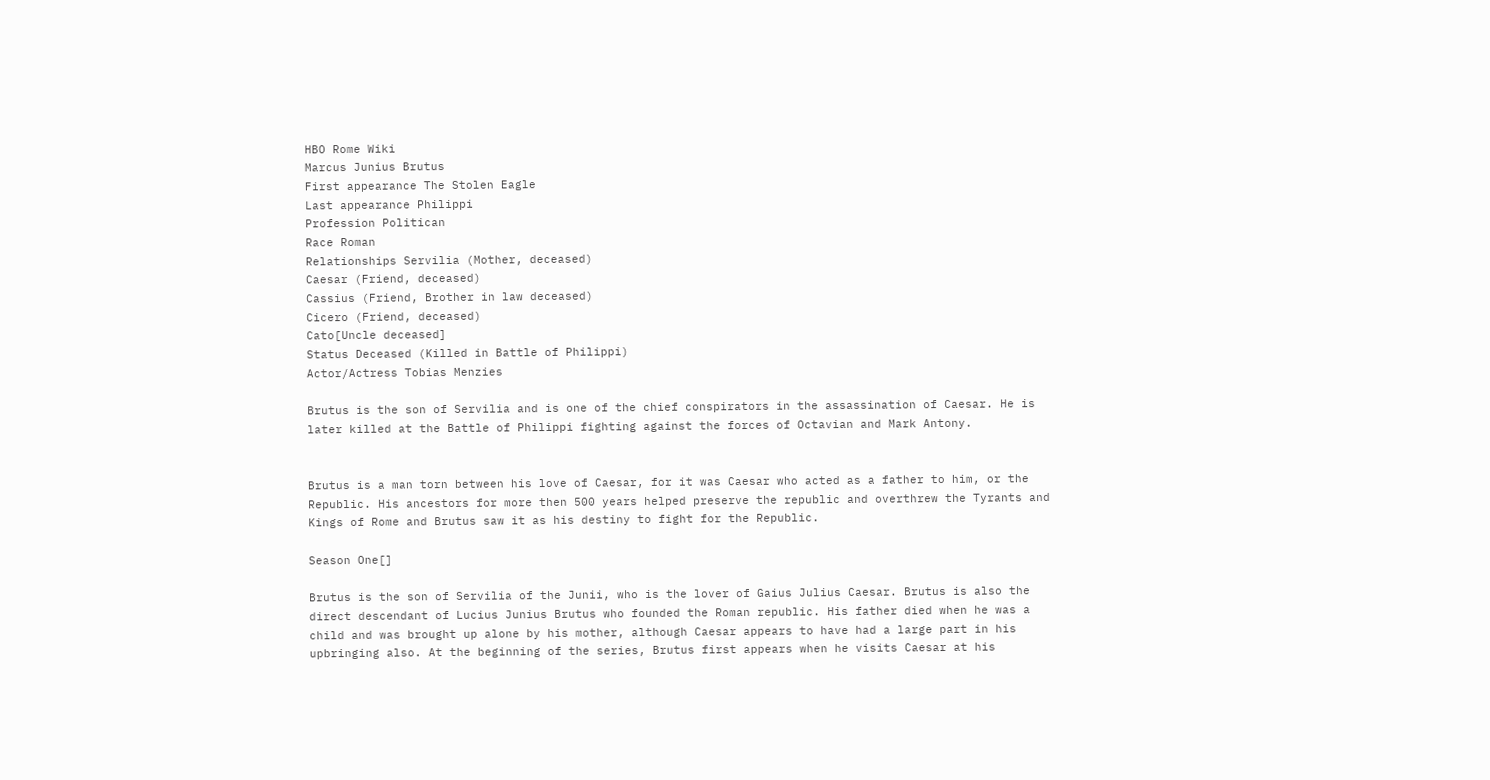HBO Rome Wiki
Marcus Junius Brutus
First appearance The Stolen Eagle
Last appearance Philippi
Profession Politican
Race Roman
Relationships Servilia (Mother, deceased)
Caesar (Friend, deceased)
Cassius (Friend, Brother in law deceased)
Cicero (Friend, deceased)
Cato[Uncle deceased]
Status Deceased (Killed in Battle of Philippi)
Actor/Actress Tobias Menzies

Brutus is the son of Servilia and is one of the chief conspirators in the assassination of Caesar. He is later killed at the Battle of Philippi fighting against the forces of Octavian and Mark Antony.


Brutus is a man torn between his love of Caesar, for it was Caesar who acted as a father to him, or the Republic. His ancestors for more then 500 years helped preserve the republic and overthrew the Tyrants and Kings of Rome and Brutus saw it as his destiny to fight for the Republic.

Season One[]

Brutus is the son of Servilia of the Junii, who is the lover of Gaius Julius Caesar. Brutus is also the direct descendant of Lucius Junius Brutus who founded the Roman republic. His father died when he was a child and was brought up alone by his mother, although Caesar appears to have had a large part in his upbringing also. At the beginning of the series, Brutus first appears when he visits Caesar at his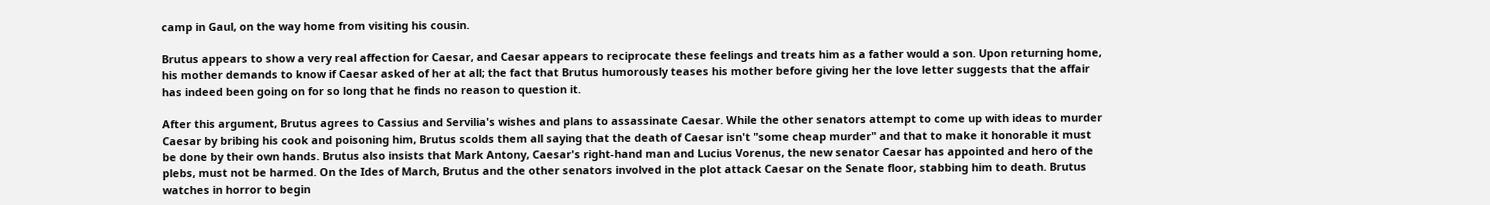camp in Gaul, on the way home from visiting his cousin.

Brutus appears to show a very real affection for Caesar, and Caesar appears to reciprocate these feelings and treats him as a father would a son. Upon returning home, his mother demands to know if Caesar asked of her at all; the fact that Brutus humorously teases his mother before giving her the love letter suggests that the affair has indeed been going on for so long that he finds no reason to question it.

After this argument, Brutus agrees to Cassius and Servilia's wishes and plans to assassinate Caesar. While the other senators attempt to come up with ideas to murder Caesar by bribing his cook and poisoning him, Brutus scolds them all saying that the death of Caesar isn't "some cheap murder" and that to make it honorable it must be done by their own hands. Brutus also insists that Mark Antony, Caesar's right-hand man and Lucius Vorenus, the new senator Caesar has appointed and hero of the plebs, must not be harmed. On the Ides of March, Brutus and the other senators involved in the plot attack Caesar on the Senate floor, stabbing him to death. Brutus watches in horror to begin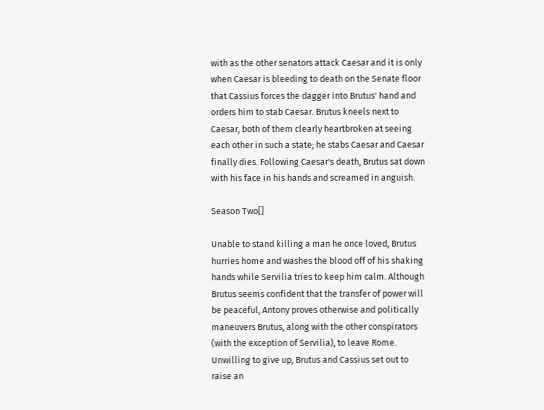with as the other senators attack Caesar and it is only when Caesar is bleeding to death on the Senate floor that Cassius forces the dagger into Brutus' hand and orders him to stab Caesar. Brutus kneels next to Caesar, both of them clearly heartbroken at seeing each other in such a state; he stabs Caesar and Caesar finally dies. Following Caesar's death, Brutus sat down with his face in his hands and screamed in anguish.

Season Two[]

Unable to stand killing a man he once loved, Brutus hurries home and washes the blood off of his shaking hands while Servilia tries to keep him calm. Although Brutus seems confident that the transfer of power will be peaceful, Antony proves otherwise and politically maneuvers Brutus, along with the other conspirators (with the exception of Servilia), to leave Rome. Unwilling to give up, Brutus and Cassius set out to raise an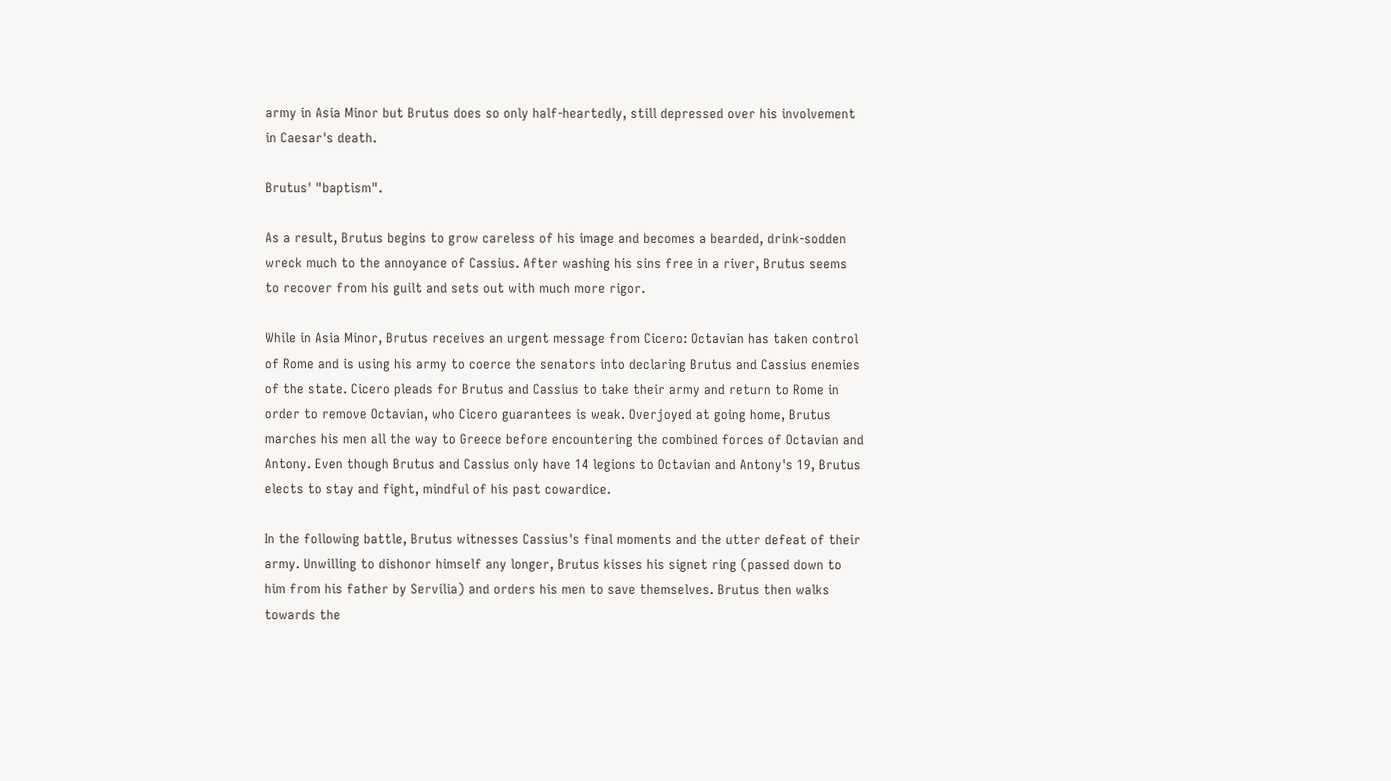army in Asia Minor but Brutus does so only half-heartedly, still depressed over his involvement in Caesar's death.

Brutus' "baptism".

As a result, Brutus begins to grow careless of his image and becomes a bearded, drink-sodden wreck much to the annoyance of Cassius. After washing his sins free in a river, Brutus seems to recover from his guilt and sets out with much more rigor.

While in Asia Minor, Brutus receives an urgent message from Cicero: Octavian has taken control of Rome and is using his army to coerce the senators into declaring Brutus and Cassius enemies of the state. Cicero pleads for Brutus and Cassius to take their army and return to Rome in order to remove Octavian, who Cicero guarantees is weak. Overjoyed at going home, Brutus marches his men all the way to Greece before encountering the combined forces of Octavian and Antony. Even though Brutus and Cassius only have 14 legions to Octavian and Antony's 19, Brutus elects to stay and fight, mindful of his past cowardice.

In the following battle, Brutus witnesses Cassius's final moments and the utter defeat of their army. Unwilling to dishonor himself any longer, Brutus kisses his signet ring (passed down to him from his father by Servilia) and orders his men to save themselves. Brutus then walks towards the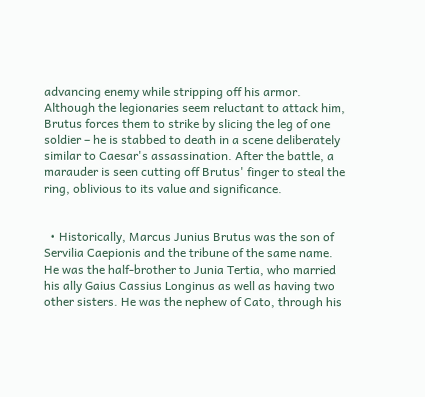advancing enemy while stripping off his armor. Although the legionaries seem reluctant to attack him, Brutus forces them to strike by slicing the leg of one soldier – he is stabbed to death in a scene deliberately similar to Caesar's assassination. After the battle, a marauder is seen cutting off Brutus' finger to steal the ring, oblivious to its value and significance.


  • Historically, Marcus Junius Brutus was the son of Servilia Caepionis and the tribune of the same name. He was the half-brother to Junia Tertia, who married his ally Gaius Cassius Longinus as well as having two other sisters. He was the nephew of Cato, through his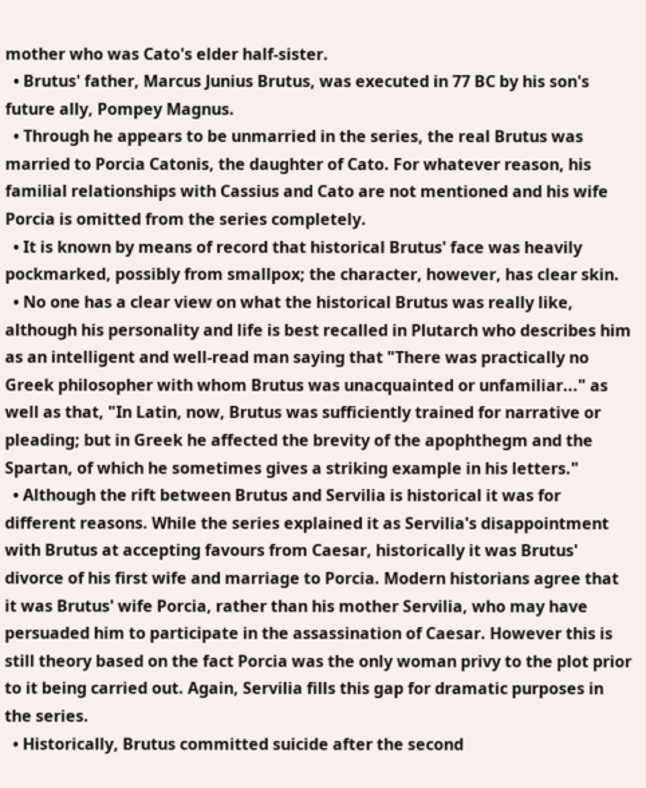mother who was Cato's elder half-sister.
  • Brutus' father, Marcus Junius Brutus, was executed in 77 BC by his son's future ally, Pompey Magnus.
  • Through he appears to be unmarried in the series, the real Brutus was married to Porcia Catonis, the daughter of Cato. For whatever reason, his familial relationships with Cassius and Cato are not mentioned and his wife Porcia is omitted from the series completely.
  • It is known by means of record that historical Brutus' face was heavily pockmarked, possibly from smallpox; the character, however, has clear skin.
  • No one has a clear view on what the historical Brutus was really like, although his personality and life is best recalled in Plutarch who describes him as an intelligent and well-read man saying that "There was practically no Greek philosopher with whom Brutus was unacquainted or unfamiliar..." as well as that, "In Latin, now, Brutus was sufficiently trained for narrative or pleading; but in Greek he affected the brevity of the apophthegm and the Spartan, of which he sometimes gives a striking example in his letters."
  • Although the rift between Brutus and Servilia is historical it was for different reasons. While the series explained it as Servilia's disappointment with Brutus at accepting favours from Caesar, historically it was Brutus' divorce of his first wife and marriage to Porcia. Modern historians agree that it was Brutus' wife Porcia, rather than his mother Servilia, who may have persuaded him to participate in the assassination of Caesar. However this is still theory based on the fact Porcia was the only woman privy to the plot prior to it being carried out. Again, Servilia fills this gap for dramatic purposes in the series.
  • Historically, Brutus committed suicide after the second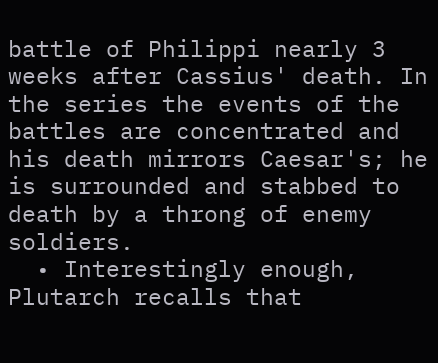battle of Philippi nearly 3 weeks after Cassius' death. In the series the events of the battles are concentrated and his death mirrors Caesar's; he is surrounded and stabbed to death by a throng of enemy soldiers.
  • Interestingly enough, Plutarch recalls that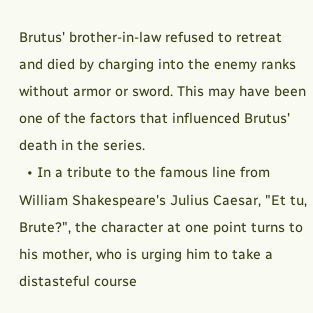Brutus' brother-in-law refused to retreat and died by charging into the enemy ranks without armor or sword. This may have been one of the factors that influenced Brutus' death in the series.
  • In a tribute to the famous line from William Shakespeare's Julius Caesar, "Et tu, Brute?", the character at one point turns to his mother, who is urging him to take a distasteful course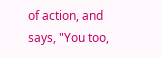of action, and says, "You too,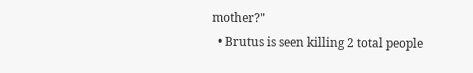mother?"
  • Brutus is seen killing 2 total people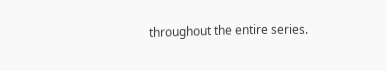throughout the entire series.